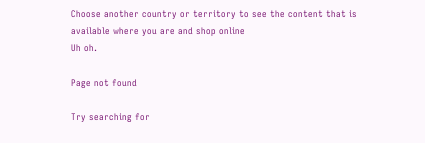Choose another country or territory to see the content that is available where you are and shop online
Uh oh.

Page not found

Try searching for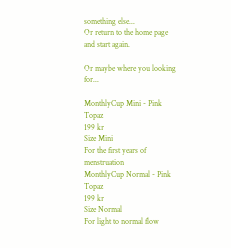something else...
Or return to the home page and start again.

Or maybe where you looking for...

MonthlyCup Mini - Pink Topaz
199 kr
Size Mini
For the first years of menstruation
MonthlyCup Normal - Pink Topaz
199 kr
Size Normal
For light to normal flow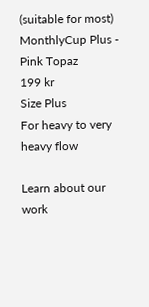(suitable for most)
MonthlyCup Plus - Pink Topaz
199 kr
Size Plus
For heavy to very heavy flow

Learn about our work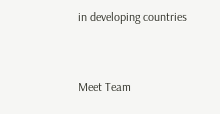in developing countries


Meet Team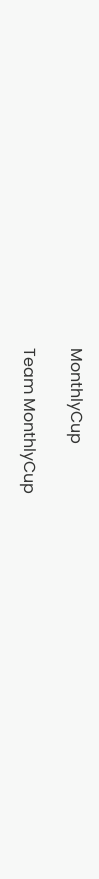MonthlyCup

Team MonthlyCup